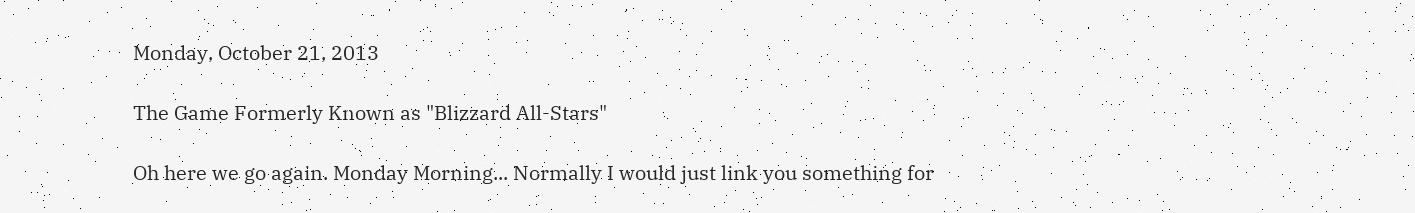Monday, October 21, 2013

The Game Formerly Known as "Blizzard All-Stars"

Oh here we go again. Monday Morning... Normally I would just link you something for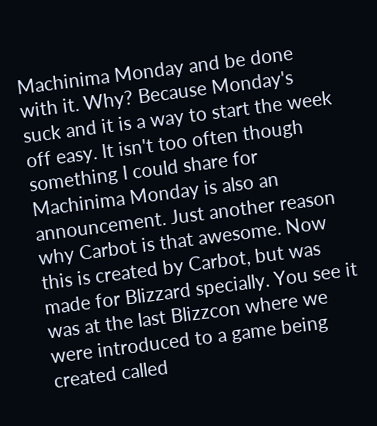Machinima Monday and be done with it. Why? Because Monday's suck and it is a way to start the week off easy. It isn't too often though something I could share for Machinima Monday is also an announcement. Just another reason why Carbot is that awesome. Now this is created by Carbot, but was made for Blizzard specially. You see it was at the last Blizzcon where we were introduced to a game being created called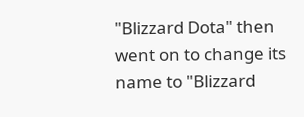"Blizzard Dota" then went on to change its name to "Blizzard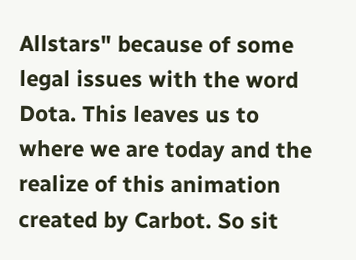Allstars" because of some legal issues with the word Dota. This leaves us to where we are today and the realize of this animation created by Carbot. So sit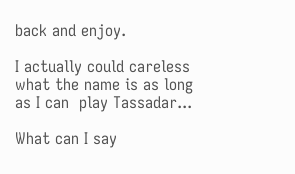back and enjoy.

I actually could careless what the name is as long as I can  play Tassadar...

What can I say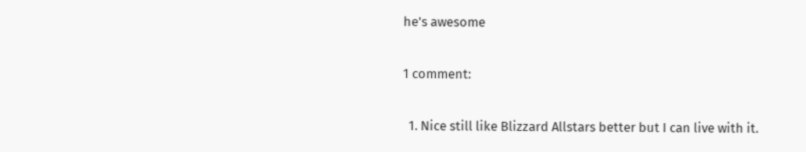he's awesome

1 comment:

  1. Nice still like Blizzard Allstars better but I can live with it.